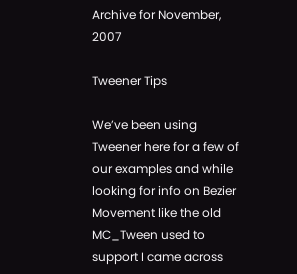Archive for November, 2007

Tweener Tips

We’ve been using Tweener here for a few of our examples and while looking for info on Bezier Movement like the old MC_Tween used to support I came across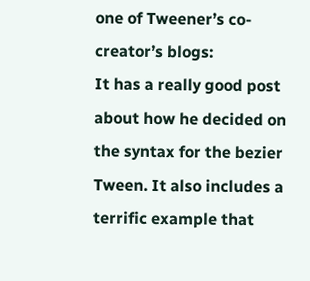one of Tweener’s co-creator’s blogs:
It has a really good post about how he decided on the syntax for the bezier Tween. It also includes a terrific example that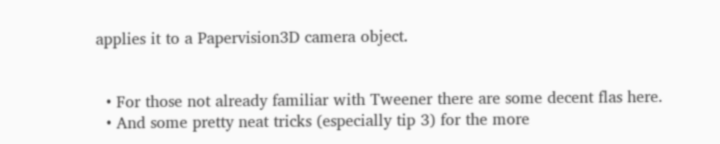applies it to a Papervision3D camera object.


  • For those not already familiar with Tweener there are some decent flas here.
  • And some pretty neat tricks (especially tip 3) for the more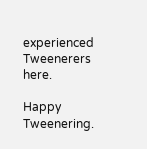experienced Tweenerers here.

Happy Tweenering.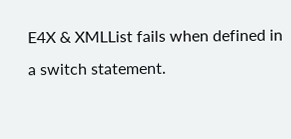E4X & XMLList fails when defined in a switch statement.